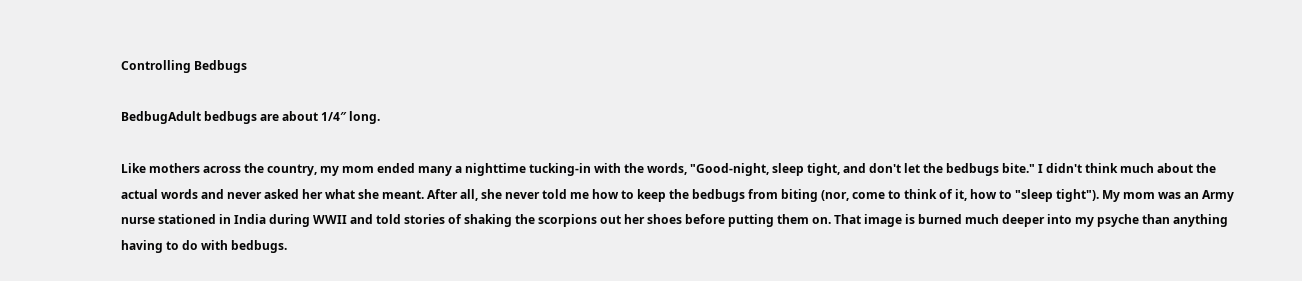Controlling Bedbugs

BedbugAdult bedbugs are about 1/4″ long.

Like mothers across the country, my mom ended many a nighttime tucking-in with the words, "Good-night, sleep tight, and don't let the bedbugs bite." I didn't think much about the actual words and never asked her what she meant. After all, she never told me how to keep the bedbugs from biting (nor, come to think of it, how to "sleep tight"). My mom was an Army nurse stationed in India during WWII and told stories of shaking the scorpions out her shoes before putting them on. That image is burned much deeper into my psyche than anything having to do with bedbugs.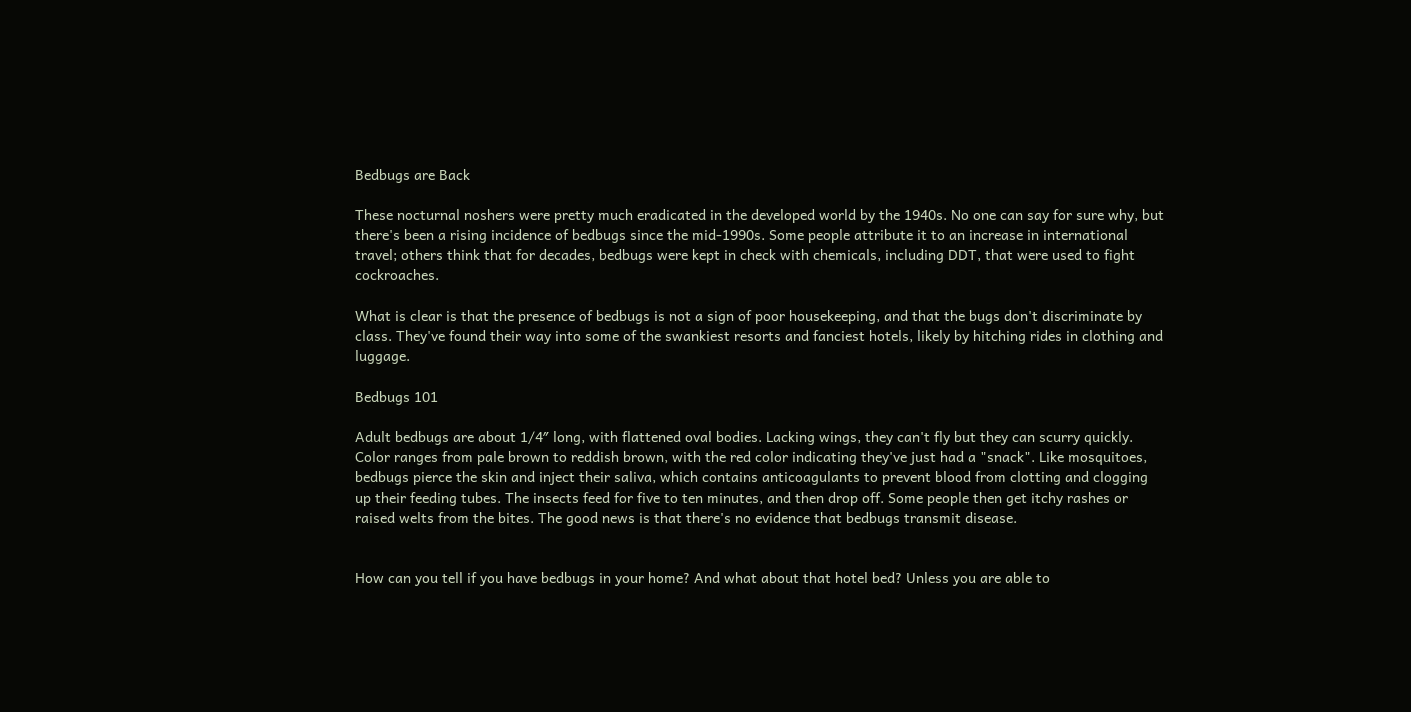Bedbugs are Back

These nocturnal noshers were pretty much eradicated in the developed world by the 1940s. No one can say for sure why, but there's been a rising incidence of bedbugs since the mid-1990s. Some people attribute it to an increase in international travel; others think that for decades, bedbugs were kept in check with chemicals, including DDT, that were used to fight cockroaches.

What is clear is that the presence of bedbugs is not a sign of poor housekeeping, and that the bugs don't discriminate by class. They've found their way into some of the swankiest resorts and fanciest hotels, likely by hitching rides in clothing and luggage.

Bedbugs 101

Adult bedbugs are about 1/4″ long, with flattened oval bodies. Lacking wings, they can't fly but they can scurry quickly. Color ranges from pale brown to reddish brown, with the red color indicating they've just had a "snack". Like mosquitoes, bedbugs pierce the skin and inject their saliva, which contains anticoagulants to prevent blood from clotting and clogging up their feeding tubes. The insects feed for five to ten minutes, and then drop off. Some people then get itchy rashes or raised welts from the bites. The good news is that there's no evidence that bedbugs transmit disease.


How can you tell if you have bedbugs in your home? And what about that hotel bed? Unless you are able to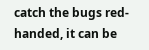catch the bugs red-handed, it can be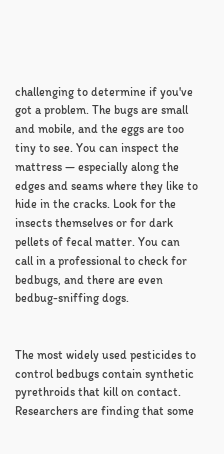challenging to determine if you've got a problem. The bugs are small and mobile, and the eggs are too tiny to see. You can inspect the mattress — especially along the edges and seams where they like to hide in the cracks. Look for the insects themselves or for dark pellets of fecal matter. You can call in a professional to check for bedbugs, and there are even bedbug-sniffing dogs.


The most widely used pesticides to control bedbugs contain synthetic pyrethroids that kill on contact. Researchers are finding that some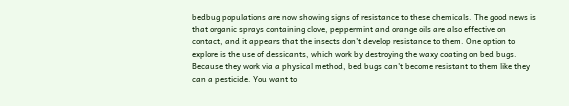bedbug populations are now showing signs of resistance to these chemicals. The good news is that organic sprays containing clove, peppermint and orange oils are also effective on contact, and it appears that the insects don't develop resistance to them. One option to explore is the use of dessicants, which work by destroying the waxy coating on bed bugs. Because they work via a physical method, bed bugs can't become resistant to them like they can a pesticide. You want to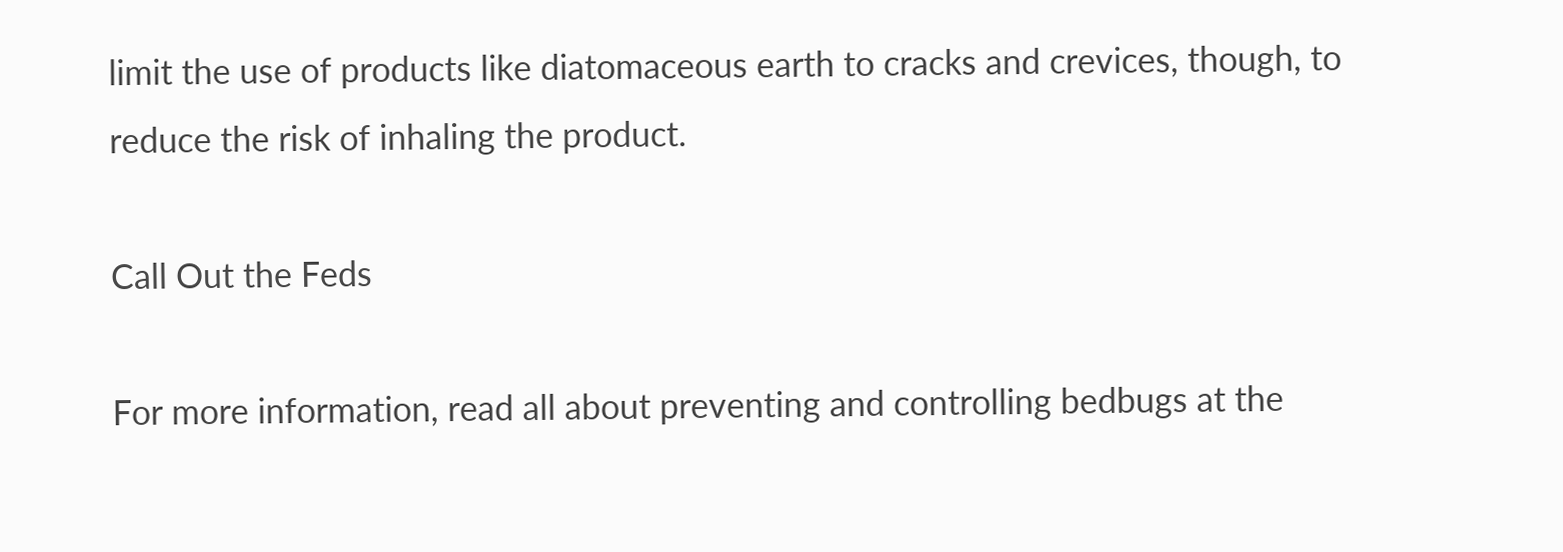limit the use of products like diatomaceous earth to cracks and crevices, though, to reduce the risk of inhaling the product.

Call Out the Feds

For more information, read all about preventing and controlling bedbugs at the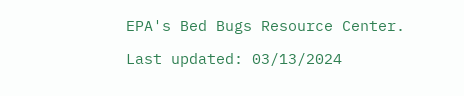EPA's Bed Bugs Resource Center.

Last updated: 03/13/2024